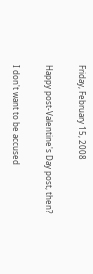Friday, February 15, 2008

Happy post-Valentine's Day post, then?

I don't want to be accused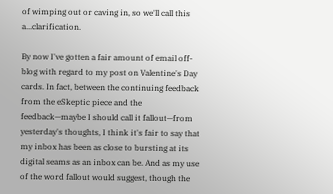of wimping out or caving in, so we'll call this a...clarification.

By now I've gotten a fair amount of email off-blog with regard to my post on Valentine's Day cards. In fact, between the continuing feedback from the eSkeptic piece and the feedback—maybe I should call it fallout—from yesterday's thoughts, I think it's fair to say that my inbox has been as close to bursting at its digital seams as an inbox can be. And as my use of the word fallout would suggest, though the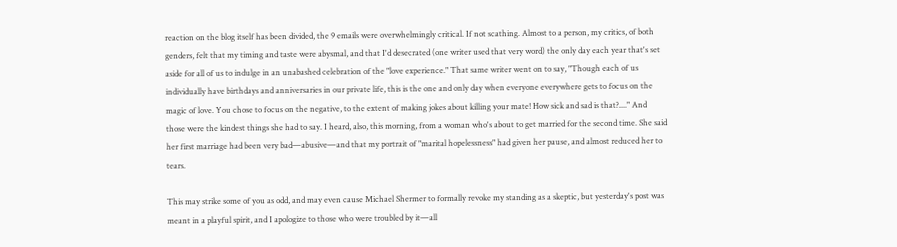reaction on the blog itself has been divided, the 9 emails were overwhelmingly critical. If not scathing. Almost to a person, my critics, of both genders, felt that my timing and taste were abysmal, and that I'd desecrated (one writer used that very word) the only day each year that's set aside for all of us to indulge in an unabashed celebration of the "love experience." That same writer went on to say, "Though each of us individually have birthdays and anniversaries in our private life, this is the one and only day when everyone everywhere gets to focus on the magic of love. You chose to focus on the negative, to the extent of making jokes about killing your mate! How sick and sad is that?...." And those were the kindest things she had to say. I heard, also, this morning, from a woman who's about to get married for the second time. She said her first marriage had been very bad—abusive—and that my portrait of "marital hopelessness" had given her pause, and almost reduced her to tears.

This may strike some of you as odd, and may even cause Michael Shermer to formally revoke my standing as a skeptic, but yesterday's post was meant in a playful spirit, and I apologize to those who were troubled by it—all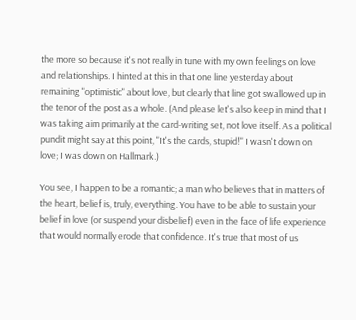the more so because it's not really in tune with my own feelings on love and relationships. I hinted at this in that one line yesterday about remaining "optimistic" about love, but clearly that line got swallowed up in the tenor of the post as a whole. (And please let's also keep in mind that I was taking aim primarily at the card-writing set, not love itself. As a political pundit might say at this point, "It's the cards, stupid!" I wasn't down on love; I was down on Hallmark.)

You see, I happen to be a romantic; a man who believes that in matters of the heart, belief is, truly, everything. You have to be able to sustain your belief in love (or suspend your disbelief) even in the face of life experience that would normally erode that confidence. It's true that most of us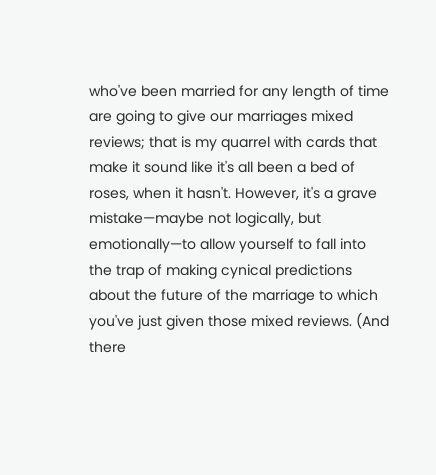who've been married for any length of time are going to give our marriages mixed reviews; that is my quarrel with cards that make it sound like it's all been a bed of roses, when it hasn't. However, it's a grave mistake—maybe not logically, but emotionally—to allow yourself to fall into the trap of making cynical predictions about the future of the marriage to which you've just given those mixed reviews. (And there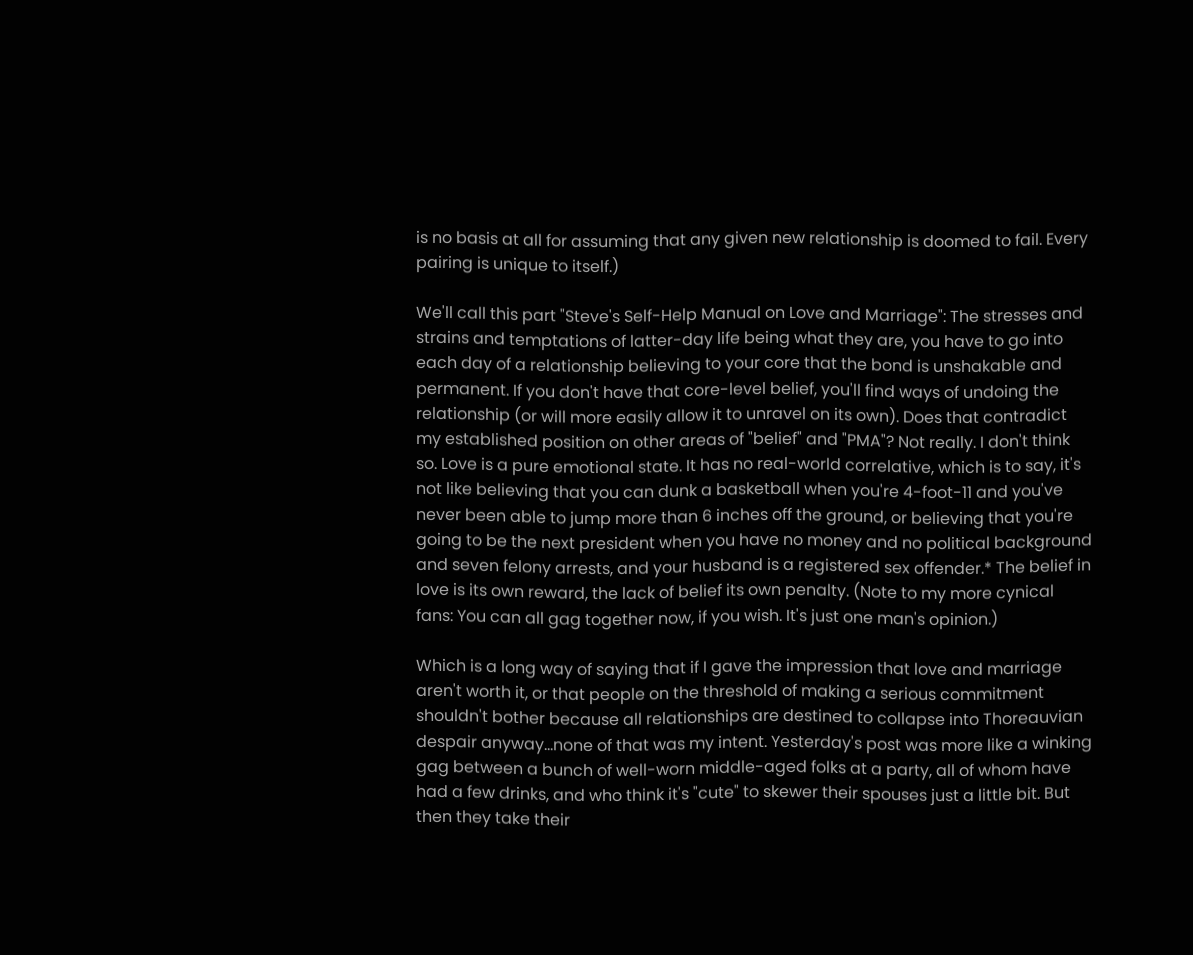is no basis at all for assuming that any given new relationship is doomed to fail. Every pairing is unique to itself.)

We'll call this part "Steve's Self-Help Manual on Love and Marriage": The stresses and strains and temptations of latter-day life being what they are, you have to go into each day of a relationship believing to your core that the bond is unshakable and permanent. If you don't have that core-level belief, you'll find ways of undoing the relationship (or will more easily allow it to unravel on its own). Does that contradict my established position on other areas of "belief" and "PMA"? Not really. I don't think so. Love is a pure emotional state. It has no real-world correlative, which is to say, it's not like believing that you can dunk a basketball when you're 4-foot-11 and you've never been able to jump more than 6 inches off the ground, or believing that you're going to be the next president when you have no money and no political background and seven felony arrests, and your husband is a registered sex offender.* The belief in love is its own reward, the lack of belief its own penalty. (Note to my more cynical fans: You can all gag together now, if you wish. It's just one man's opinion.)

Which is a long way of saying that if I gave the impression that love and marriage aren't worth it, or that people on the threshold of making a serious commitment shouldn't bother because all relationships are destined to collapse into Thoreauvian despair anyway...none of that was my intent. Yesterday's post was more like a winking gag between a bunch of well-worn middle-aged folks at a party, all of whom have had a few drinks, and who think it's "cute" to skewer their spouses just a little bit. But then they take their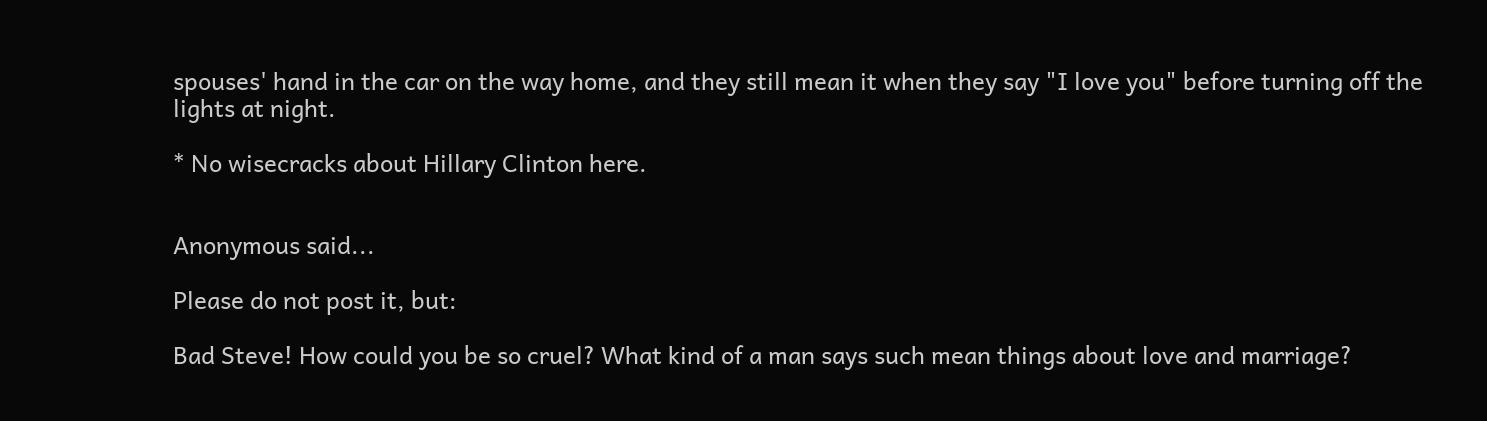spouses' hand in the car on the way home, and they still mean it when they say "I love you" before turning off the lights at night.

* No wisecracks about Hillary Clinton here.


Anonymous said...

Please do not post it, but:

Bad Steve! How could you be so cruel? What kind of a man says such mean things about love and marriage?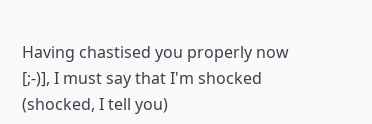Having chastised you properly now [;-)], I must say that I'm shocked (shocked, I tell you)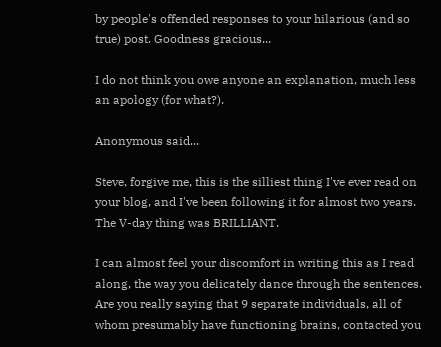by people's offended responses to your hilarious (and so true) post. Goodness gracious...

I do not think you owe anyone an explanation, much less an apology (for what?).

Anonymous said...

Steve, forgive me, this is the silliest thing I've ever read on your blog, and I've been following it for almost two years. The V-day thing was BRILLIANT.

I can almost feel your discomfort in writing this as I read along, the way you delicately dance through the sentences. Are you really saying that 9 separate individuals, all of whom presumably have functioning brains, contacted you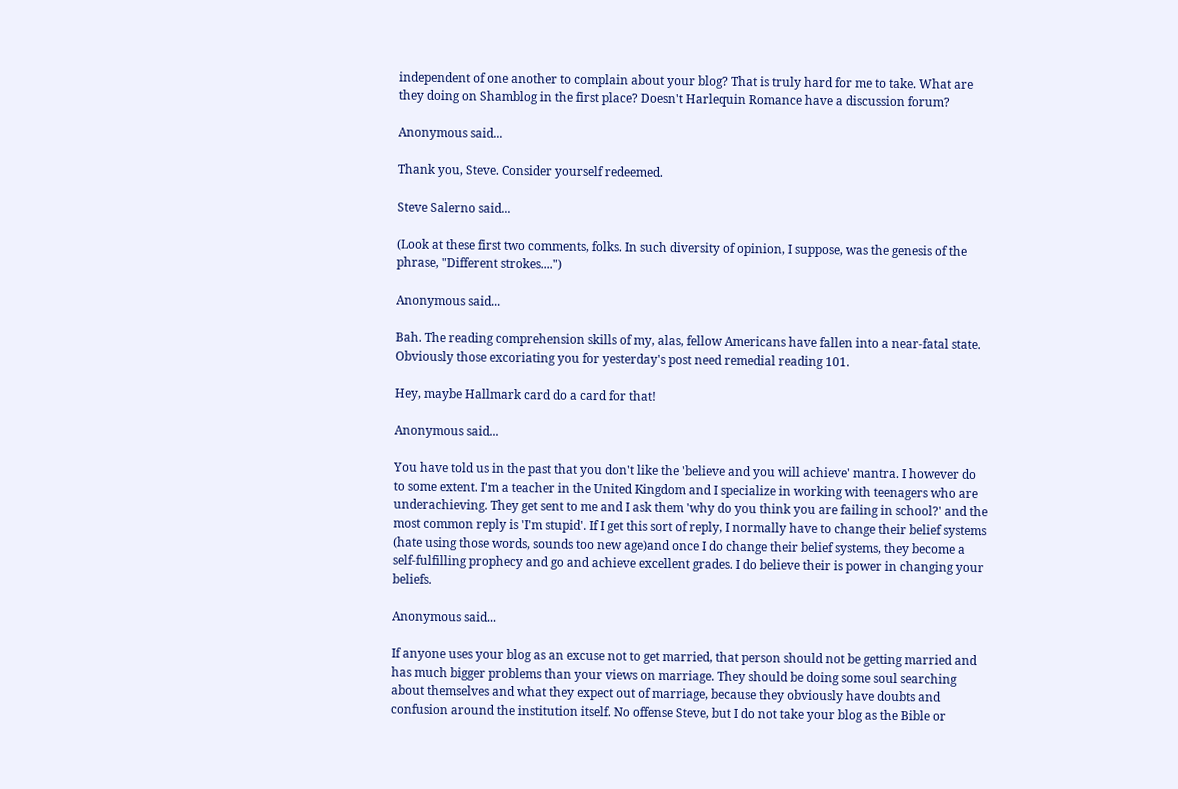independent of one another to complain about your blog? That is truly hard for me to take. What are they doing on Shamblog in the first place? Doesn't Harlequin Romance have a discussion forum?

Anonymous said...

Thank you, Steve. Consider yourself redeemed.

Steve Salerno said...

(Look at these first two comments, folks. In such diversity of opinion, I suppose, was the genesis of the phrase, "Different strokes....")

Anonymous said...

Bah. The reading comprehension skills of my, alas, fellow Americans have fallen into a near-fatal state. Obviously those excoriating you for yesterday's post need remedial reading 101.

Hey, maybe Hallmark card do a card for that!

Anonymous said...

You have told us in the past that you don't like the 'believe and you will achieve' mantra. I however do to some extent. I'm a teacher in the United Kingdom and I specialize in working with teenagers who are underachieving. They get sent to me and I ask them 'why do you think you are failing in school?' and the most common reply is 'I'm stupid'. If I get this sort of reply, I normally have to change their belief systems (hate using those words, sounds too new age)and once I do change their belief systems, they become a self-fulfilling prophecy and go and achieve excellent grades. I do believe their is power in changing your beliefs.

Anonymous said...

If anyone uses your blog as an excuse not to get married, that person should not be getting married and has much bigger problems than your views on marriage. They should be doing some soul searching about themselves and what they expect out of marriage, because they obviously have doubts and confusion around the institution itself. No offense Steve, but I do not take your blog as the Bible or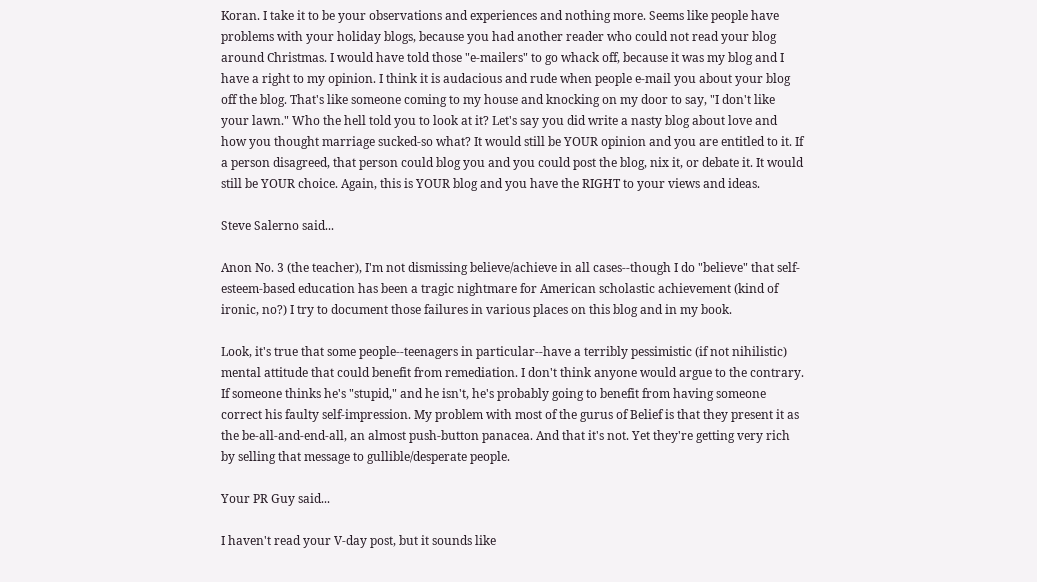Koran. I take it to be your observations and experiences and nothing more. Seems like people have problems with your holiday blogs, because you had another reader who could not read your blog around Christmas. I would have told those "e-mailers" to go whack off, because it was my blog and I have a right to my opinion. I think it is audacious and rude when people e-mail you about your blog off the blog. That's like someone coming to my house and knocking on my door to say, "I don't like your lawn." Who the hell told you to look at it? Let's say you did write a nasty blog about love and how you thought marriage sucked-so what? It would still be YOUR opinion and you are entitled to it. If a person disagreed, that person could blog you and you could post the blog, nix it, or debate it. It would still be YOUR choice. Again, this is YOUR blog and you have the RIGHT to your views and ideas.

Steve Salerno said...

Anon No. 3 (the teacher), I'm not dismissing believe/achieve in all cases--though I do "believe" that self-esteem-based education has been a tragic nightmare for American scholastic achievement (kind of ironic, no?) I try to document those failures in various places on this blog and in my book.

Look, it's true that some people--teenagers in particular--have a terribly pessimistic (if not nihilistic) mental attitude that could benefit from remediation. I don't think anyone would argue to the contrary. If someone thinks he's "stupid," and he isn't, he's probably going to benefit from having someone correct his faulty self-impression. My problem with most of the gurus of Belief is that they present it as the be-all-and-end-all, an almost push-button panacea. And that it's not. Yet they're getting very rich by selling that message to gullible/desperate people.

Your PR Guy said...

I haven't read your V-day post, but it sounds like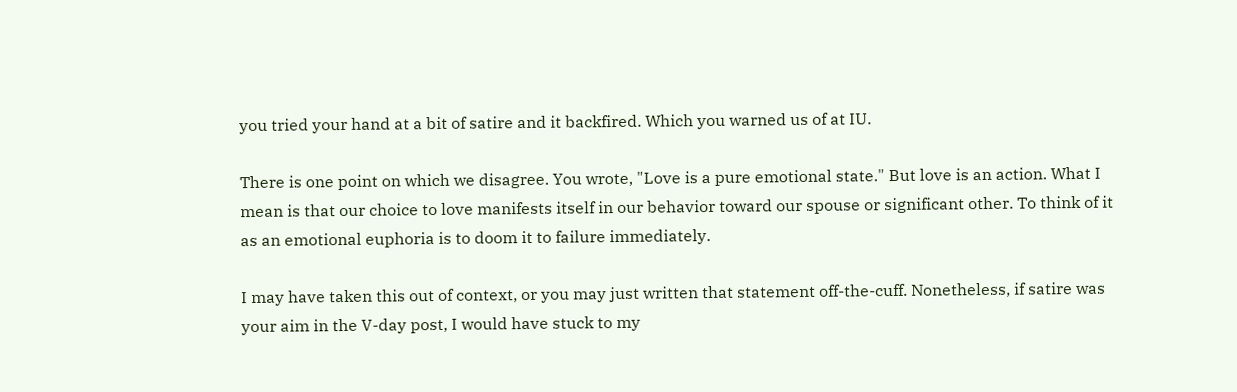you tried your hand at a bit of satire and it backfired. Which you warned us of at IU.

There is one point on which we disagree. You wrote, "Love is a pure emotional state." But love is an action. What I mean is that our choice to love manifests itself in our behavior toward our spouse or significant other. To think of it as an emotional euphoria is to doom it to failure immediately.

I may have taken this out of context, or you may just written that statement off-the-cuff. Nonetheless, if satire was your aim in the V-day post, I would have stuck to my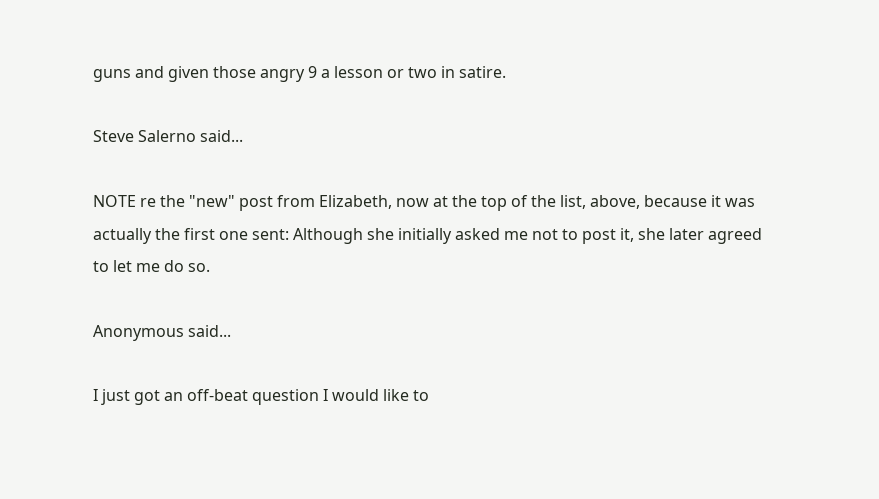guns and given those angry 9 a lesson or two in satire.

Steve Salerno said...

NOTE re the "new" post from Elizabeth, now at the top of the list, above, because it was actually the first one sent: Although she initially asked me not to post it, she later agreed to let me do so.

Anonymous said...

I just got an off-beat question I would like to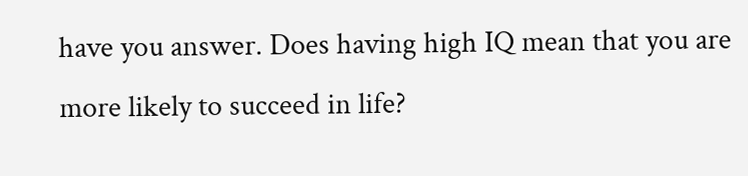have you answer. Does having high IQ mean that you are more likely to succeed in life?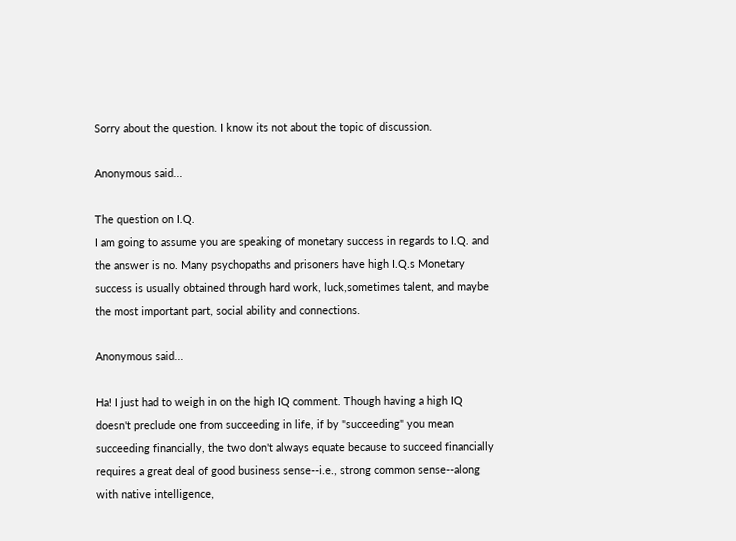Sorry about the question. I know its not about the topic of discussion.

Anonymous said...

The question on I.Q.
I am going to assume you are speaking of monetary success in regards to I.Q. and the answer is no. Many psychopaths and prisoners have high I.Q.s Monetary success is usually obtained through hard work, luck,sometimes talent, and maybe the most important part, social ability and connections.

Anonymous said...

Ha! I just had to weigh in on the high IQ comment. Though having a high IQ doesn't preclude one from succeeding in life, if by "succeeding" you mean succeeding financially, the two don't always equate because to succeed financially requires a great deal of good business sense--i.e., strong common sense--along with native intelligence,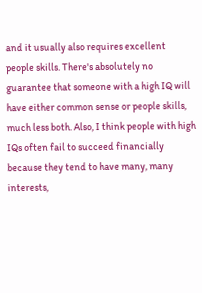and it usually also requires excellent people skills. There's absolutely no guarantee that someone with a high IQ will have either common sense or people skills, much less both. Also, I think people with high IQs often fail to succeed financially because they tend to have many, many interests,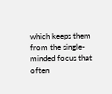which keeps them from the single-minded focus that often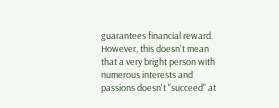guarantees financial reward. However, this doesn't mean that a very bright person with numerous interests and passions doesn't "succeed" at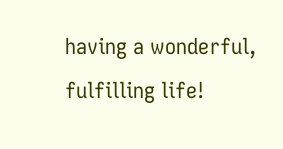having a wonderful, fulfilling life!